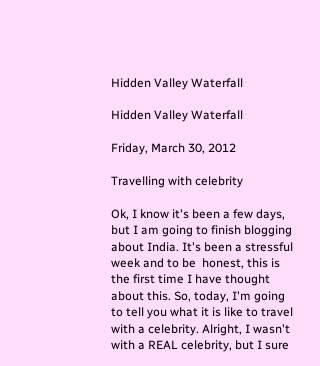Hidden Valley Waterfall

Hidden Valley Waterfall

Friday, March 30, 2012

Travelling with celebrity

Ok, I know it's been a few days, but I am going to finish blogging about India. It's been a stressful week and to be  honest, this is the first time I have thought about this. So, today, I'm going to tell you what it is like to travel with a celebrity. Alright, I wasn't with a REAL celebrity, but I sure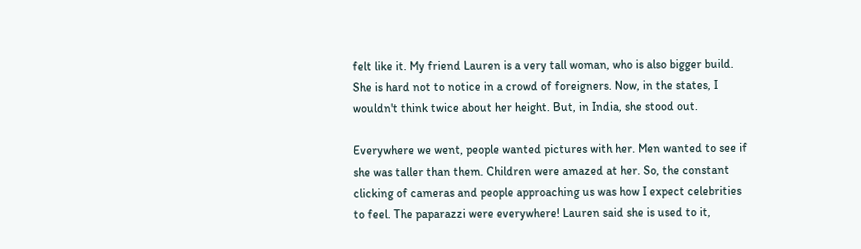felt like it. My friend Lauren is a very tall woman, who is also bigger build. She is hard not to notice in a crowd of foreigners. Now, in the states, I wouldn't think twice about her height. But, in India, she stood out.

Everywhere we went, people wanted pictures with her. Men wanted to see if she was taller than them. Children were amazed at her. So, the constant clicking of cameras and people approaching us was how I expect celebrities to feel. The paparazzi were everywhere! Lauren said she is used to it,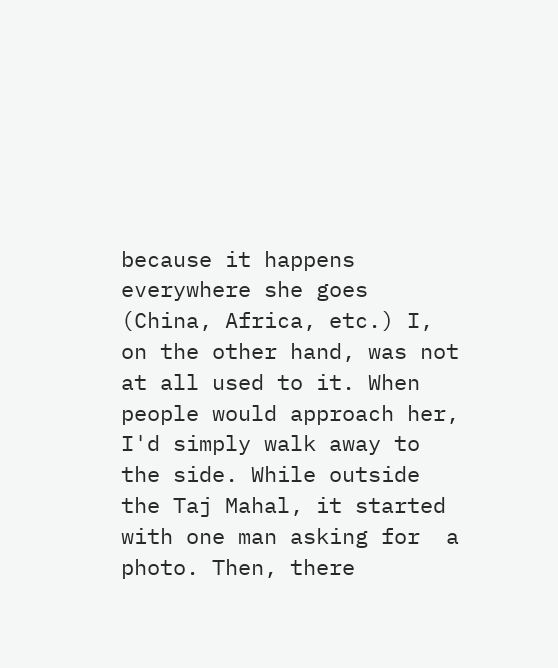because it happens everywhere she goes (China, Africa, etc.) I, on the other hand, was not at all used to it. When people would approach her, I'd simply walk away to the side. While outside the Taj Mahal, it started with one man asking for  a photo. Then, there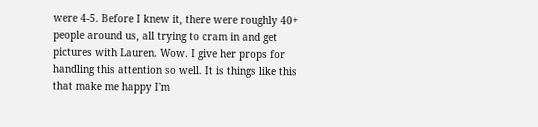were 4-5. Before I knew it, there were roughly 40+ people around us, all trying to cram in and get pictures with Lauren. Wow. I give her props for handling this attention so well. It is things like this that make me happy I'm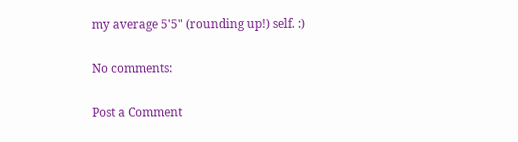my average 5'5" (rounding up!) self. :)

No comments:

Post a Comment